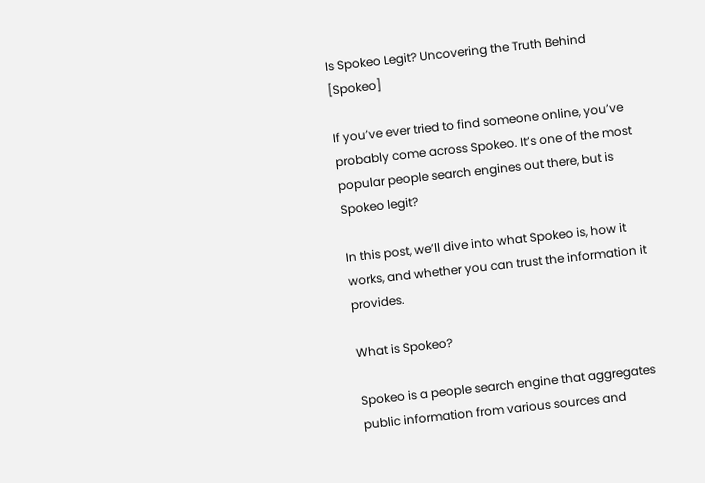Is Spokeo Legit? Uncovering the Truth Behind [Spokeo]

If you’ve ever tried to find someone online, you’ve probably come across Spokeo. It’s one of the most popular people search engines out there, but is Spokeo legit?

In this post, we’ll dive into what Spokeo is, how it works, and whether you can trust the information it provides.

What is Spokeo?

Spokeo is a people search engine that aggregates public information from various sources and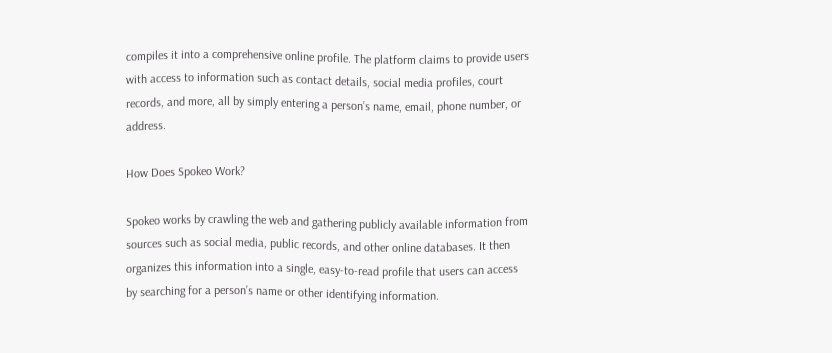compiles it into a comprehensive online profile. The platform claims to provide users with access to information such as contact details, social media profiles, court records, and more, all by simply entering a person’s name, email, phone number, or address.

How Does Spokeo Work?

Spokeo works by crawling the web and gathering publicly available information from sources such as social media, public records, and other online databases. It then organizes this information into a single, easy-to-read profile that users can access by searching for a person’s name or other identifying information.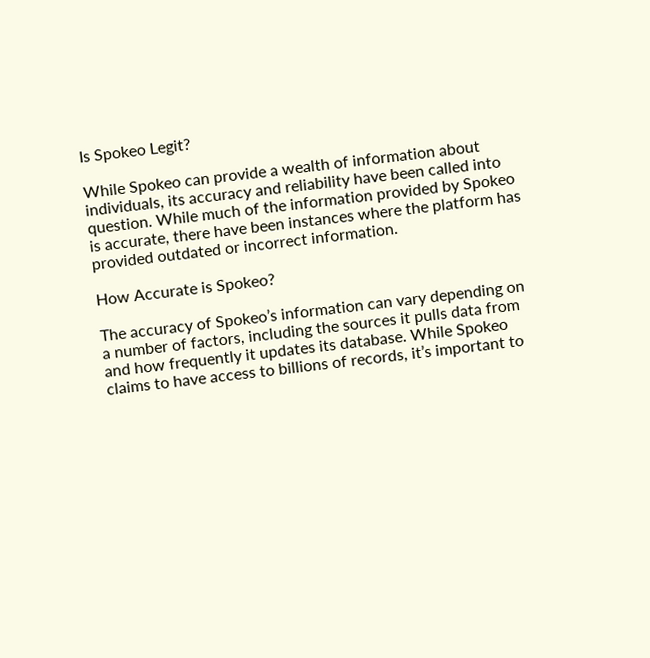Is Spokeo Legit?

While Spokeo can provide a wealth of information about individuals, its accuracy and reliability have been called into question. While much of the information provided by Spokeo is accurate, there have been instances where the platform has provided outdated or incorrect information.

How Accurate is Spokeo?

The accuracy of Spokeo’s information can vary depending on a number of factors, including the sources it pulls data from and how frequently it updates its database. While Spokeo claims to have access to billions of records, it’s important to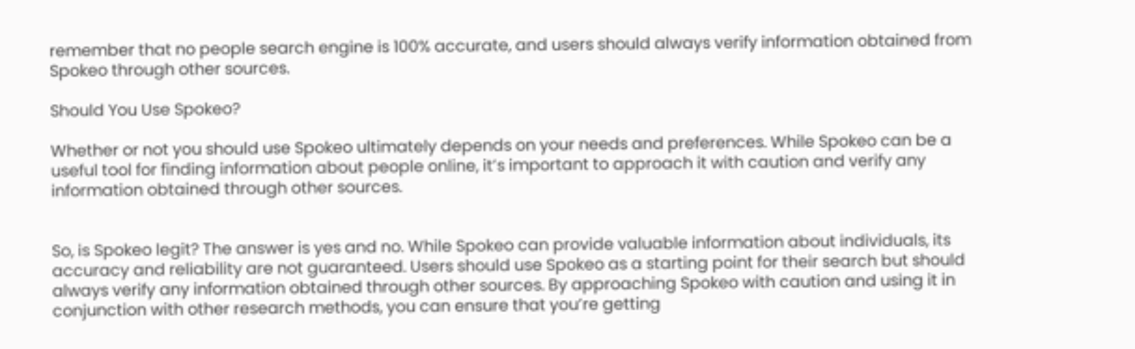remember that no people search engine is 100% accurate, and users should always verify information obtained from Spokeo through other sources.

Should You Use Spokeo?

Whether or not you should use Spokeo ultimately depends on your needs and preferences. While Spokeo can be a useful tool for finding information about people online, it’s important to approach it with caution and verify any information obtained through other sources.


So, is Spokeo legit? The answer is yes and no. While Spokeo can provide valuable information about individuals, its accuracy and reliability are not guaranteed. Users should use Spokeo as a starting point for their search but should always verify any information obtained through other sources. By approaching Spokeo with caution and using it in conjunction with other research methods, you can ensure that you’re getting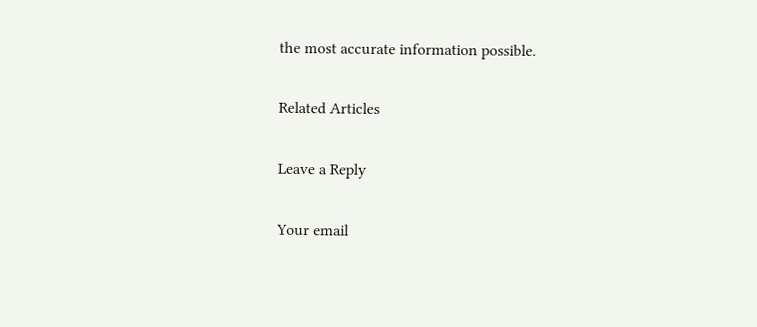the most accurate information possible.

Related Articles

Leave a Reply

Your email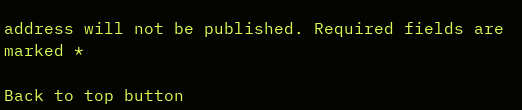address will not be published. Required fields are marked *

Back to top button